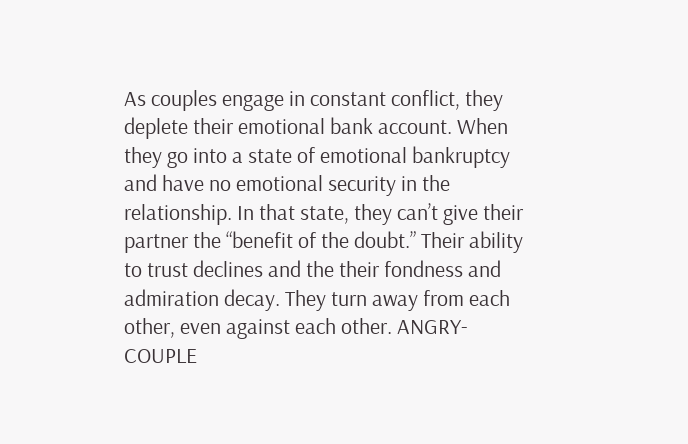As couples engage in constant conflict, they deplete their emotional bank account. When they go into a state of emotional bankruptcy and have no emotional security in the relationship. In that state, they can’t give their partner the “benefit of the doubt.” Their ability to trust declines and the their fondness and admiration decay. They turn away from each other, even against each other. ANGRY-COUPLE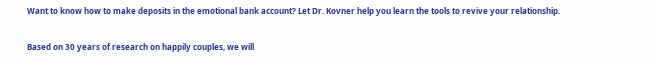Want to know how to make deposits in the emotional bank account? Let Dr. Kovner help you learn the tools to revive your relationship.

Based on 30 years of research on happily couples, we will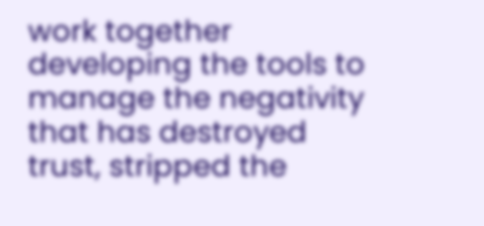work together developing the tools to manage the negativity that has destroyed trust, stripped the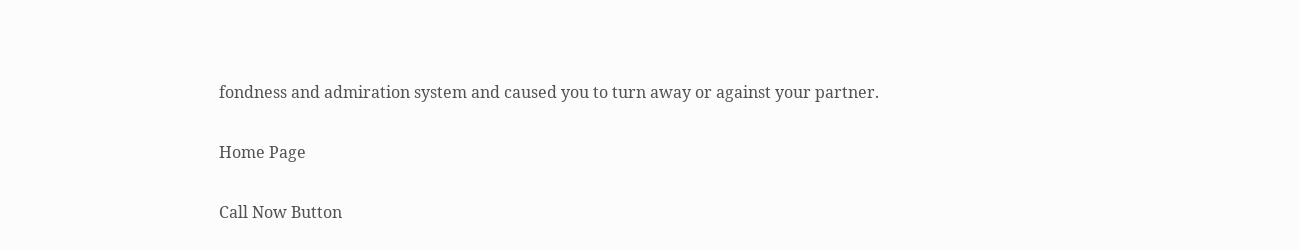fondness and admiration system and caused you to turn away or against your partner.

Home Page

Call Now Button